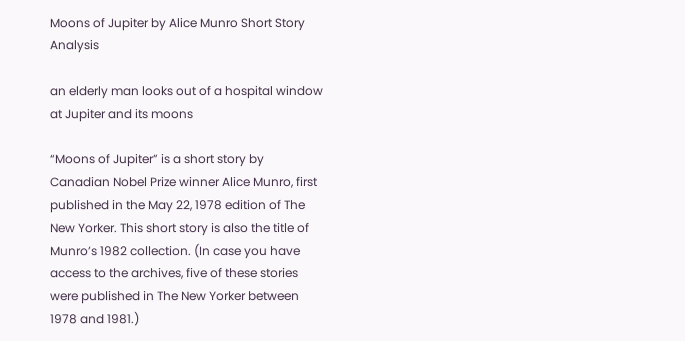Moons of Jupiter by Alice Munro Short Story Analysis

an elderly man looks out of a hospital window at Jupiter and its moons

“Moons of Jupiter” is a short story by Canadian Nobel Prize winner Alice Munro, first published in the May 22, 1978 edition of The New Yorker. This short story is also the title of Munro’s 1982 collection. (In case you have access to the archives, five of these stories were published in The New Yorker between 1978 and 1981.)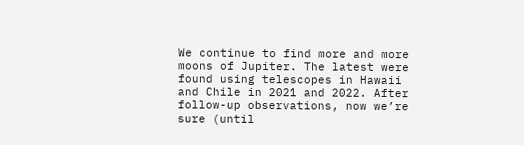We continue to find more and more moons of Jupiter. The latest were found using telescopes in Hawaii and Chile in 2021 and 2022. After follow-up observations, now we’re sure (until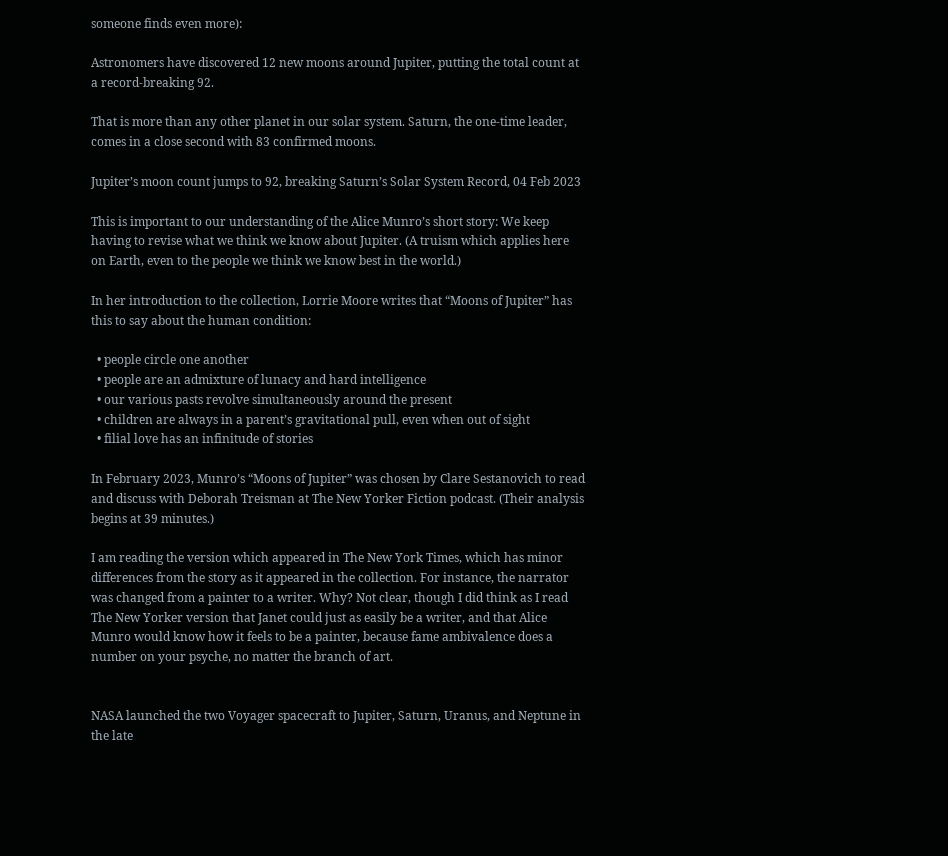someone finds even more):

Astronomers have discovered 12 new moons around Jupiter, putting the total count at a record-breaking 92.

That is more than any other planet in our solar system. Saturn, the one-time leader, comes in a close second with 83 confirmed moons.

Jupiter’s moon count jumps to 92, breaking Saturn’s Solar System Record, 04 Feb 2023

This is important to our understanding of the Alice Munro’s short story: We keep having to revise what we think we know about Jupiter. (A truism which applies here on Earth, even to the people we think we know best in the world.)

In her introduction to the collection, Lorrie Moore writes that “Moons of Jupiter” has this to say about the human condition:

  • people circle one another
  • people are an admixture of lunacy and hard intelligence
  • our various pasts revolve simultaneously around the present
  • children are always in a parent’s gravitational pull, even when out of sight
  • filial love has an infinitude of stories

In February 2023, Munro’s “Moons of Jupiter” was chosen by Clare Sestanovich to read and discuss with Deborah Treisman at The New Yorker Fiction podcast. (Their analysis begins at 39 minutes.)

I am reading the version which appeared in The New York Times, which has minor differences from the story as it appeared in the collection. For instance, the narrator was changed from a painter to a writer. Why? Not clear, though I did think as I read The New Yorker version that Janet could just as easily be a writer, and that Alice Munro would know how it feels to be a painter, because fame ambivalence does a number on your psyche, no matter the branch of art.


NASA launched the two Voyager spacecraft to Jupiter, Saturn, Uranus, and Neptune in the late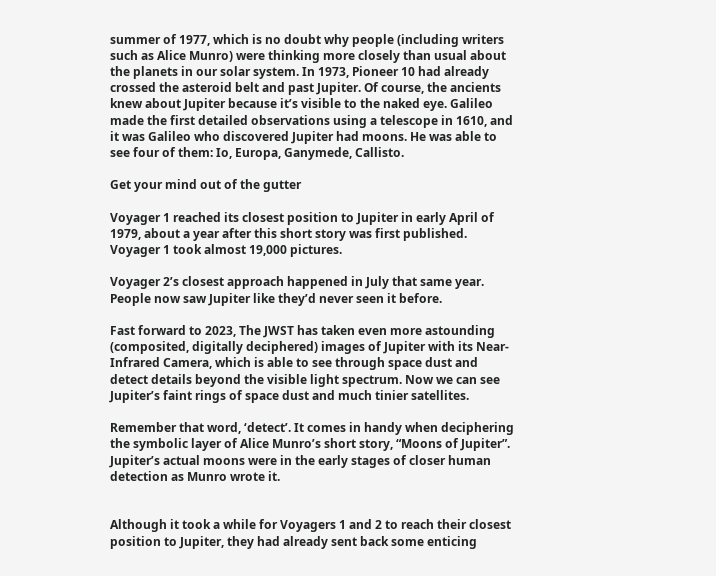summer of 1977, which is no doubt why people (including writers such as Alice Munro) were thinking more closely than usual about the planets in our solar system. In 1973, Pioneer 10 had already crossed the asteroid belt and past Jupiter. Of course, the ancients knew about Jupiter because it’s visible to the naked eye. Galileo made the first detailed observations using a telescope in 1610, and it was Galileo who discovered Jupiter had moons. He was able to see four of them: Io, Europa, Ganymede, Callisto.

Get your mind out of the gutter

Voyager 1 reached its closest position to Jupiter in early April of 1979, about a year after this short story was first published. Voyager 1 took almost 19,000 pictures.

Voyager 2’s closest approach happened in July that same year. People now saw Jupiter like they’d never seen it before.

Fast forward to 2023, The JWST has taken even more astounding (composited, digitally deciphered) images of Jupiter with its Near-Infrared Camera, which is able to see through space dust and detect details beyond the visible light spectrum. Now we can see Jupiter’s faint rings of space dust and much tinier satellites.

Remember that word, ‘detect’. It comes in handy when deciphering the symbolic layer of Alice Munro’s short story, “Moons of Jupiter”. Jupiter’s actual moons were in the early stages of closer human detection as Munro wrote it.


Although it took a while for Voyagers 1 and 2 to reach their closest position to Jupiter, they had already sent back some enticing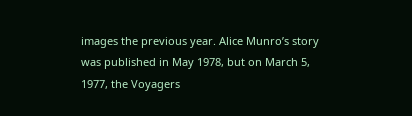images the previous year. Alice Munro’s story was published in May 1978, but on March 5, 1977, the Voyagers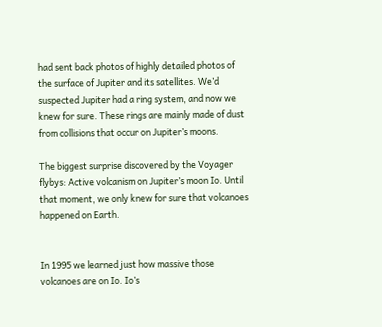had sent back photos of highly detailed photos of the surface of Jupiter and its satellites. We’d suspected Jupiter had a ring system, and now we knew for sure. These rings are mainly made of dust from collisions that occur on Jupiter’s moons.

The biggest surprise discovered by the Voyager flybys: Active volcanism on Jupiter’s moon Io. Until that moment, we only knew for sure that volcanoes happened on Earth.


In 1995 we learned just how massive those volcanoes are on Io. Io’s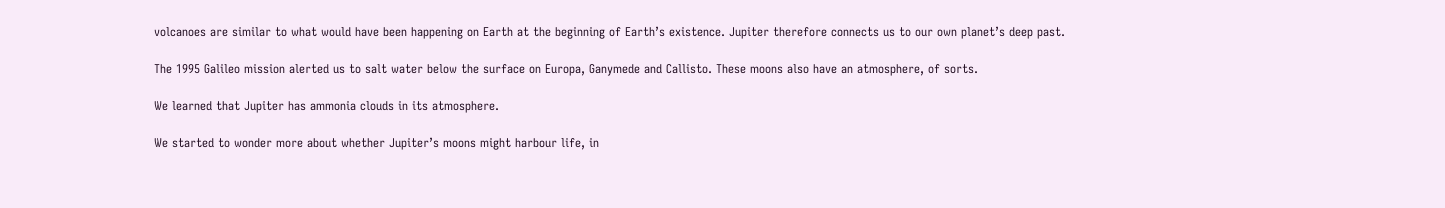volcanoes are similar to what would have been happening on Earth at the beginning of Earth’s existence. Jupiter therefore connects us to our own planet’s deep past.

The 1995 Galileo mission alerted us to salt water below the surface on Europa, Ganymede and Callisto. These moons also have an atmosphere, of sorts.

We learned that Jupiter has ammonia clouds in its atmosphere.

We started to wonder more about whether Jupiter’s moons might harbour life, in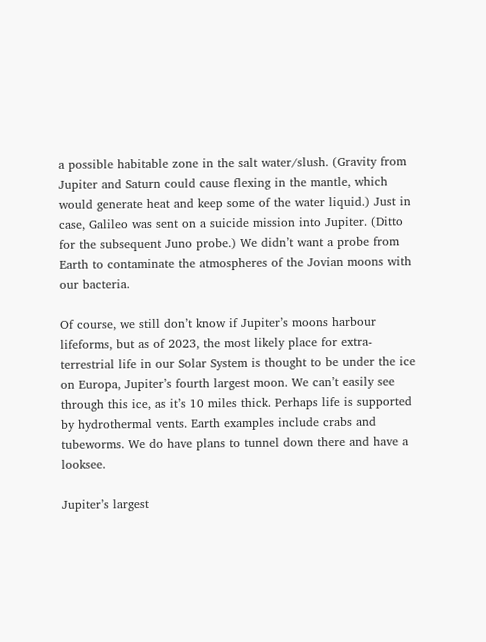a possible habitable zone in the salt water/slush. (Gravity from Jupiter and Saturn could cause flexing in the mantle, which would generate heat and keep some of the water liquid.) Just in case, Galileo was sent on a suicide mission into Jupiter. (Ditto for the subsequent Juno probe.) We didn’t want a probe from Earth to contaminate the atmospheres of the Jovian moons with our bacteria.

Of course, we still don’t know if Jupiter’s moons harbour lifeforms, but as of 2023, the most likely place for extra-terrestrial life in our Solar System is thought to be under the ice on Europa, Jupiter’s fourth largest moon. We can’t easily see through this ice, as it’s 10 miles thick. Perhaps life is supported by hydrothermal vents. Earth examples include crabs and tubeworms. We do have plans to tunnel down there and have a looksee.

Jupiter’s largest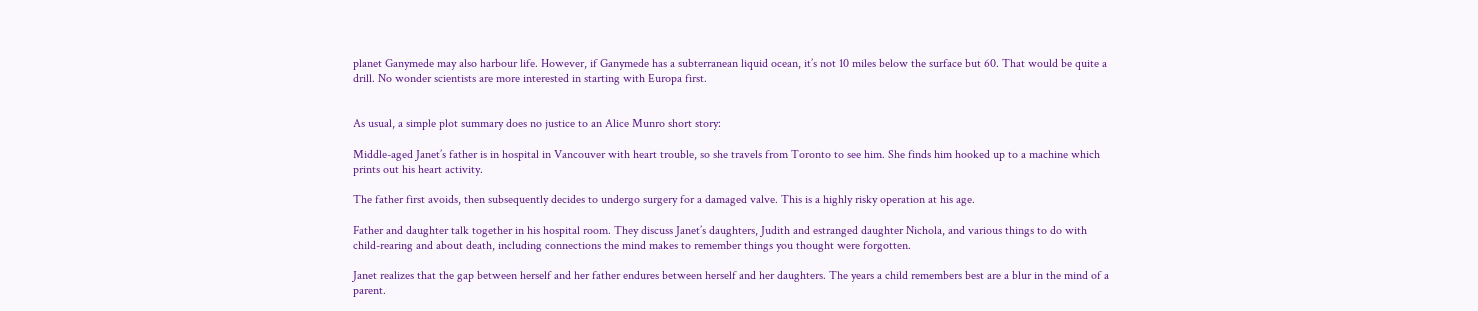planet Ganymede may also harbour life. However, if Ganymede has a subterranean liquid ocean, it’s not 10 miles below the surface but 60. That would be quite a drill. No wonder scientists are more interested in starting with Europa first.


As usual, a simple plot summary does no justice to an Alice Munro short story:

Middle-aged Janet’s father is in hospital in Vancouver with heart trouble, so she travels from Toronto to see him. She finds him hooked up to a machine which prints out his heart activity.

The father first avoids, then subsequently decides to undergo surgery for a damaged valve. This is a highly risky operation at his age.

Father and daughter talk together in his hospital room. They discuss Janet’s daughters, Judith and estranged daughter Nichola, and various things to do with child-rearing and about death, including connections the mind makes to remember things you thought were forgotten.

Janet realizes that the gap between herself and her father endures between herself and her daughters. The years a child remembers best are a blur in the mind of a parent.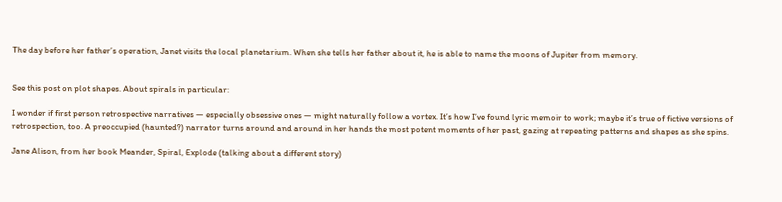The day before her father’s operation, Janet visits the local planetarium. When she tells her father about it, he is able to name the moons of Jupiter from memory.


See this post on plot shapes. About spirals in particular:

I wonder if first person retrospective narratives — especially obsessive ones — might naturally follow a vortex. It’s how I’ve found lyric memoir to work; maybe it’s true of fictive versions of retrospection, too. A preoccupied (haunted?) narrator turns around and around in her hands the most potent moments of her past, gazing at repeating patterns and shapes as she spins.

Jane Alison, from her book Meander, Spiral, Explode (talking about a different story)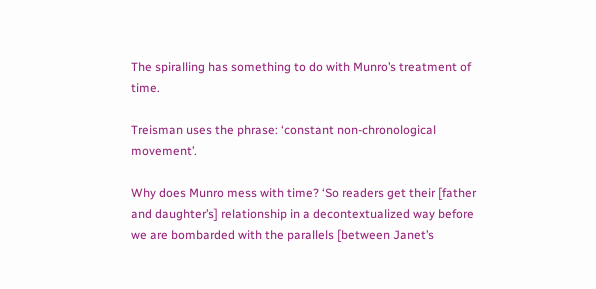The spiralling has something to do with Munro’s treatment of time.

Treisman uses the phrase: ‘constant non-chronological movement’.

Why does Munro mess with time? ‘So readers get their [father and daughter’s] relationship in a decontextualized way before we are bombarded with the parallels [between Janet’s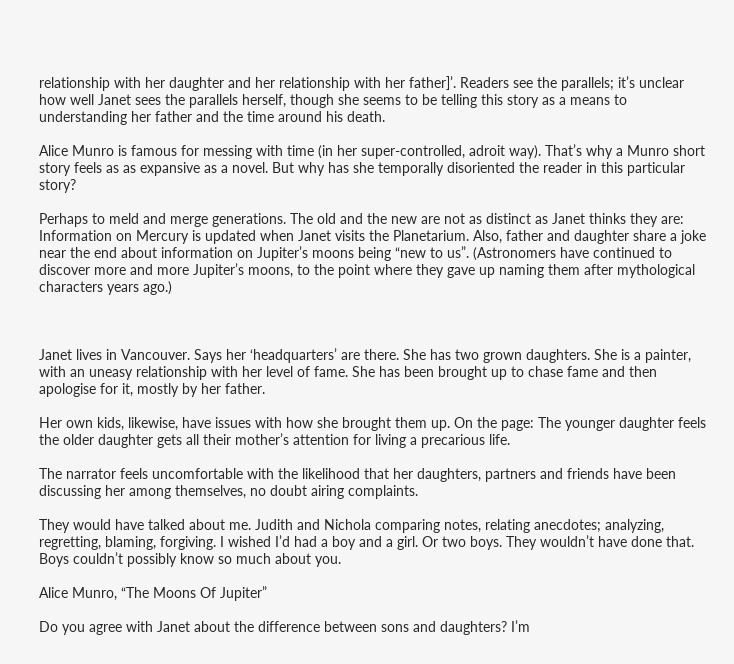relationship with her daughter and her relationship with her father]’. Readers see the parallels; it’s unclear how well Janet sees the parallels herself, though she seems to be telling this story as a means to understanding her father and the time around his death.

Alice Munro is famous for messing with time (in her super-controlled, adroit way). That’s why a Munro short story feels as as expansive as a novel. But why has she temporally disoriented the reader in this particular story?

Perhaps to meld and merge generations. The old and the new are not as distinct as Janet thinks they are: Information on Mercury is updated when Janet visits the Planetarium. Also, father and daughter share a joke near the end about information on Jupiter’s moons being “new to us”. (Astronomers have continued to discover more and more Jupiter’s moons, to the point where they gave up naming them after mythological characters years ago.)



Janet lives in Vancouver. Says her ‘headquarters’ are there. She has two grown daughters. She is a painter, with an uneasy relationship with her level of fame. She has been brought up to chase fame and then apologise for it, mostly by her father.

Her own kids, likewise, have issues with how she brought them up. On the page: The younger daughter feels the older daughter gets all their mother’s attention for living a precarious life.

The narrator feels uncomfortable with the likelihood that her daughters, partners and friends have been discussing her among themselves, no doubt airing complaints.

They would have talked about me. Judith and Nichola comparing notes, relating anecdotes; analyzing, regretting, blaming, forgiving. I wished I’d had a boy and a girl. Or two boys. They wouldn’t have done that. Boys couldn’t possibly know so much about you.

Alice Munro, “The Moons Of Jupiter”

Do you agree with Janet about the difference between sons and daughters? I’m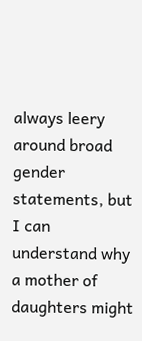always leery around broad gender statements, but I can understand why a mother of daughters might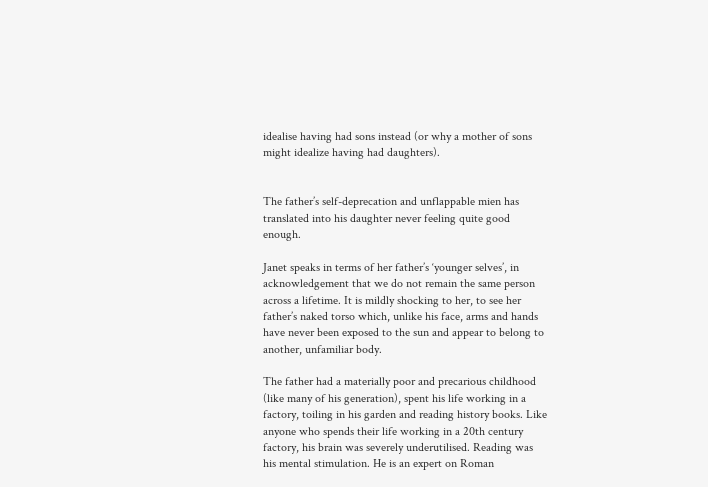idealise having had sons instead (or why a mother of sons might idealize having had daughters).


The father’s self-deprecation and unflappable mien has translated into his daughter never feeling quite good enough.

Janet speaks in terms of her father’s ‘younger selves’, in acknowledgement that we do not remain the same person across a lifetime. It is mildly shocking to her, to see her father’s naked torso which, unlike his face, arms and hands have never been exposed to the sun and appear to belong to another, unfamiliar body.

The father had a materially poor and precarious childhood (like many of his generation), spent his life working in a factory, toiling in his garden and reading history books. Like anyone who spends their life working in a 20th century factory, his brain was severely underutilised. Reading was his mental stimulation. He is an expert on Roman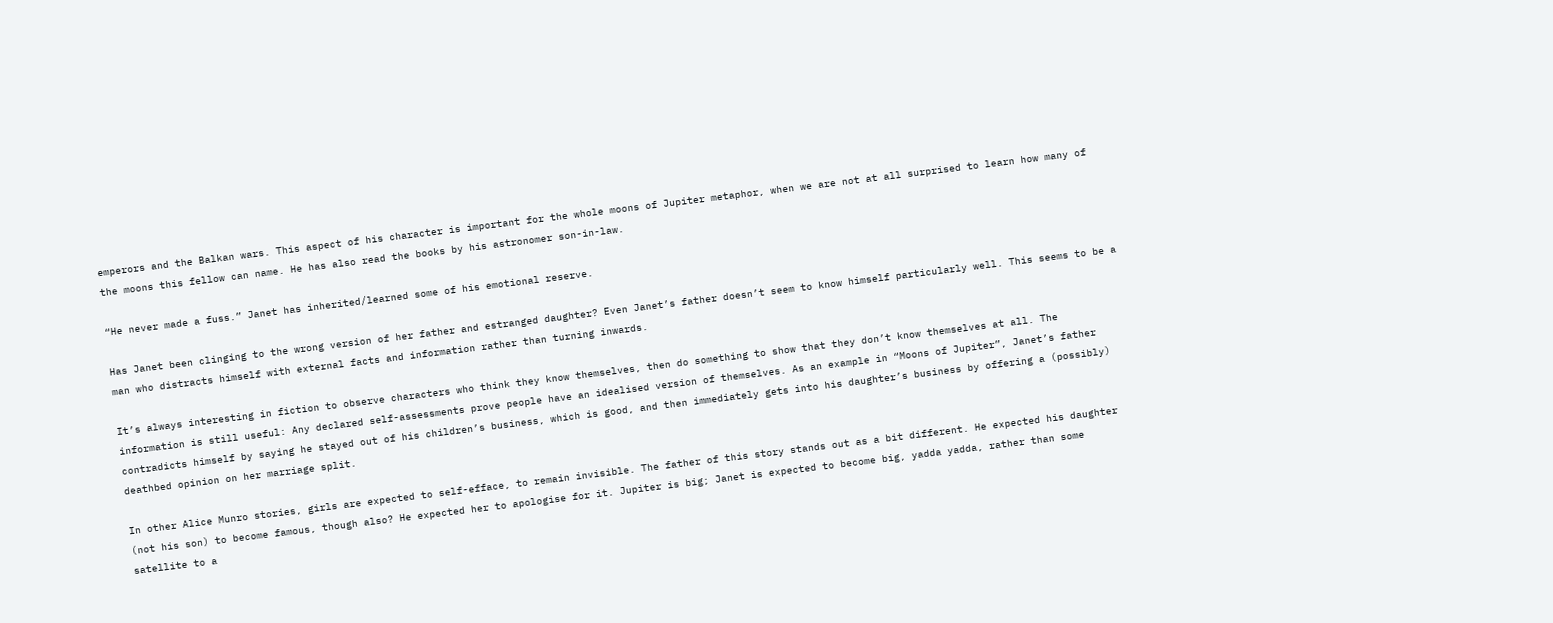emperors and the Balkan wars. This aspect of his character is important for the whole moons of Jupiter metaphor, when we are not at all surprised to learn how many of the moons this fellow can name. He has also read the books by his astronomer son-in-law.

“He never made a fuss.” Janet has inherited/learned some of his emotional reserve.

Has Janet been clinging to the wrong version of her father and estranged daughter? Even Janet’s father doesn’t seem to know himself particularly well. This seems to be a man who distracts himself with external facts and information rather than turning inwards.

It’s always interesting in fiction to observe characters who think they know themselves, then do something to show that they don’t know themselves at all. The information is still useful: Any declared self-assessments prove people have an idealised version of themselves. As an example in “Moons of Jupiter”, Janet’s father contradicts himself by saying he stayed out of his children’s business, which is good, and then immediately gets into his daughter’s business by offering a (possibly) deathbed opinion on her marriage split.

In other Alice Munro stories, girls are expected to self-efface, to remain invisible. The father of this story stands out as a bit different. He expected his daughter (not his son) to become famous, though also? He expected her to apologise for it. Jupiter is big; Janet is expected to become big, yadda yadda, rather than some satellite to a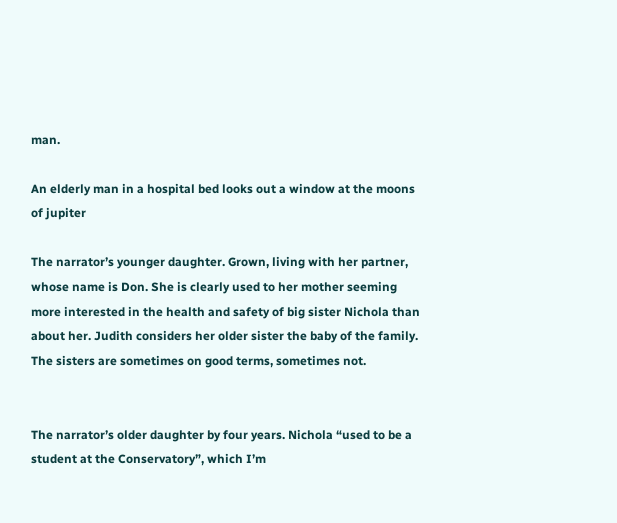man.

An elderly man in a hospital bed looks out a window at the moons of jupiter

The narrator’s younger daughter. Grown, living with her partner, whose name is Don. She is clearly used to her mother seeming more interested in the health and safety of big sister Nichola than about her. Judith considers her older sister the baby of the family. The sisters are sometimes on good terms, sometimes not.


The narrator’s older daughter by four years. Nichola “used to be a student at the Conservatory”, which I’m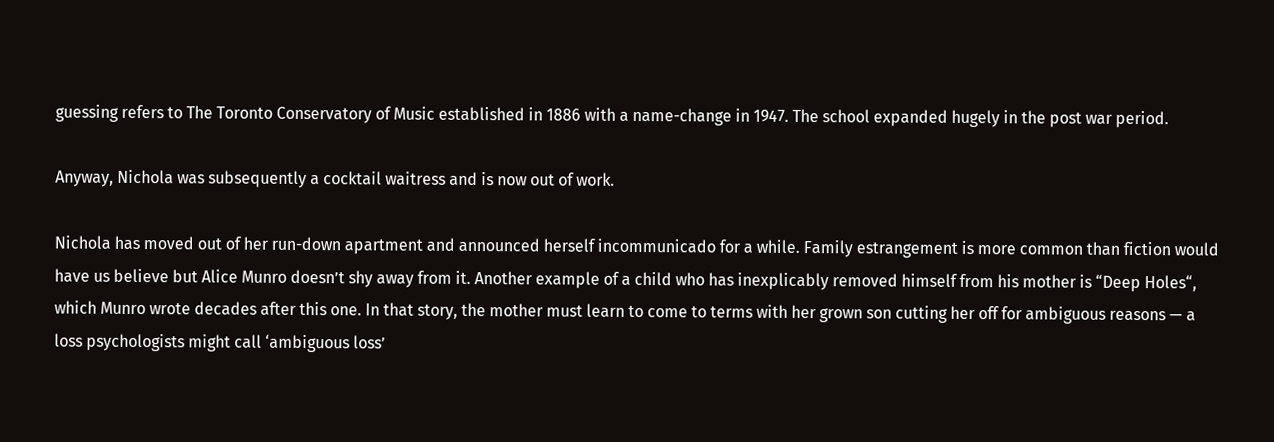guessing refers to The Toronto Conservatory of Music established in 1886 with a name-change in 1947. The school expanded hugely in the post war period.

Anyway, Nichola was subsequently a cocktail waitress and is now out of work.

Nichola has moved out of her run-down apartment and announced herself incommunicado for a while. Family estrangement is more common than fiction would have us believe but Alice Munro doesn’t shy away from it. Another example of a child who has inexplicably removed himself from his mother is “Deep Holes“, which Munro wrote decades after this one. In that story, the mother must learn to come to terms with her grown son cutting her off for ambiguous reasons — a loss psychologists might call ‘ambiguous loss’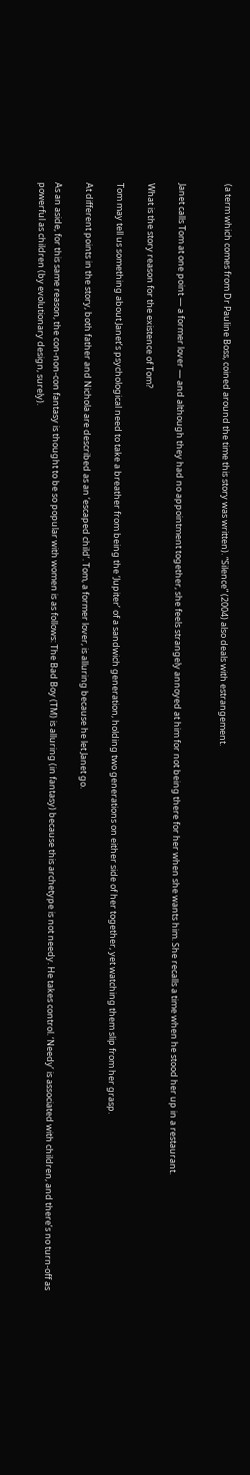(a term which comes from Dr Pauline Boss, coined around the time this story was written). “Silence” (2004) also deals with estrangement.


Janet calls Tom at one point — a former lover — and although they had no appointment together, she feels strangely annoyed at him for not being there for her when she wants him. She recalls a time when he stood her up in a restaurant.

What is the story reason for the existence of Tom?

Tom may tell us something about Janet’s psychological need to take a breather from being the ‘Jupiter’ of a sandwich generation, holding two generations on either side of her together, yet watching them slip from her grasp.

At different points in the story, both father and Nichola are described as an ‘escaped child’. Tom, a former lover, is alluring because he let Janet go.

As an aside, for this same reason, the con-non-con fantasy is thought to be so popular with women is as follows: The Bad Boy (TM) is alluring (in fantasy) because this archetype is not needy. He takes control. ‘Needy’ is associated with children, and there’s no turn-off as powerful as children (by evolutionary design, surely).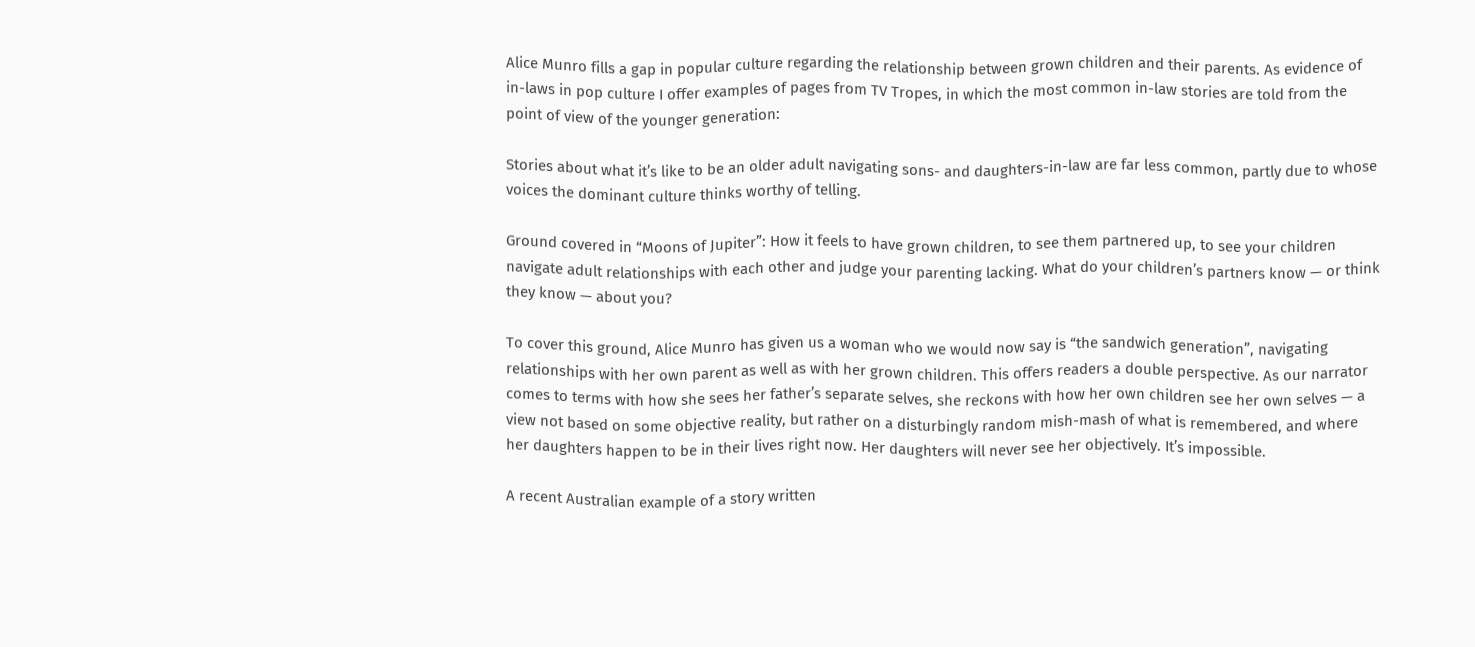Alice Munro fills a gap in popular culture regarding the relationship between grown children and their parents. As evidence of in-laws in pop culture I offer examples of pages from TV Tropes, in which the most common in-law stories are told from the point of view of the younger generation:

Stories about what it’s like to be an older adult navigating sons- and daughters-in-law are far less common, partly due to whose voices the dominant culture thinks worthy of telling.

Ground covered in “Moons of Jupiter”: How it feels to have grown children, to see them partnered up, to see your children navigate adult relationships with each other and judge your parenting lacking. What do your children’s partners know — or think they know — about you?

To cover this ground, Alice Munro has given us a woman who we would now say is “the sandwich generation”, navigating relationships with her own parent as well as with her grown children. This offers readers a double perspective. As our narrator comes to terms with how she sees her father’s separate selves, she reckons with how her own children see her own selves — a view not based on some objective reality, but rather on a disturbingly random mish-mash of what is remembered, and where her daughters happen to be in their lives right now. Her daughters will never see her objectively. It’s impossible.

A recent Australian example of a story written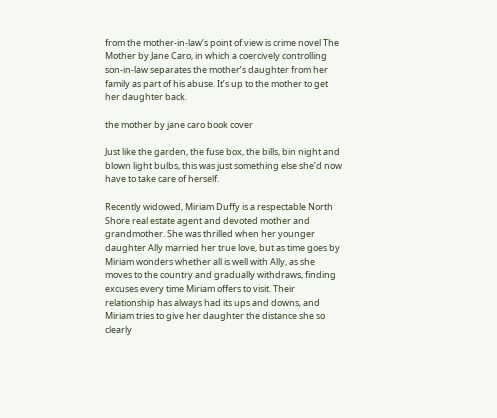from the mother-in-law’s point of view is crime novel The Mother by Jane Caro, in which a coercively controlling son-in-law separates the mother’s daughter from her family as part of his abuse. It’s up to the mother to get her daughter back.

the mother by jane caro book cover

Just like the garden, the fuse box, the bills, bin night and blown light bulbs, this was just something else she’d now have to take care of herself.

Recently widowed, Miriam Duffy is a respectable North Shore real estate agent and devoted mother and grandmother. She was thrilled when her younger daughter Ally married her true love, but as time goes by Miriam wonders whether all is well with Ally, as she moves to the country and gradually withdraws, finding excuses every time Miriam offers to visit. Their relationship has always had its ups and downs, and Miriam tries to give her daughter the distance she so clearly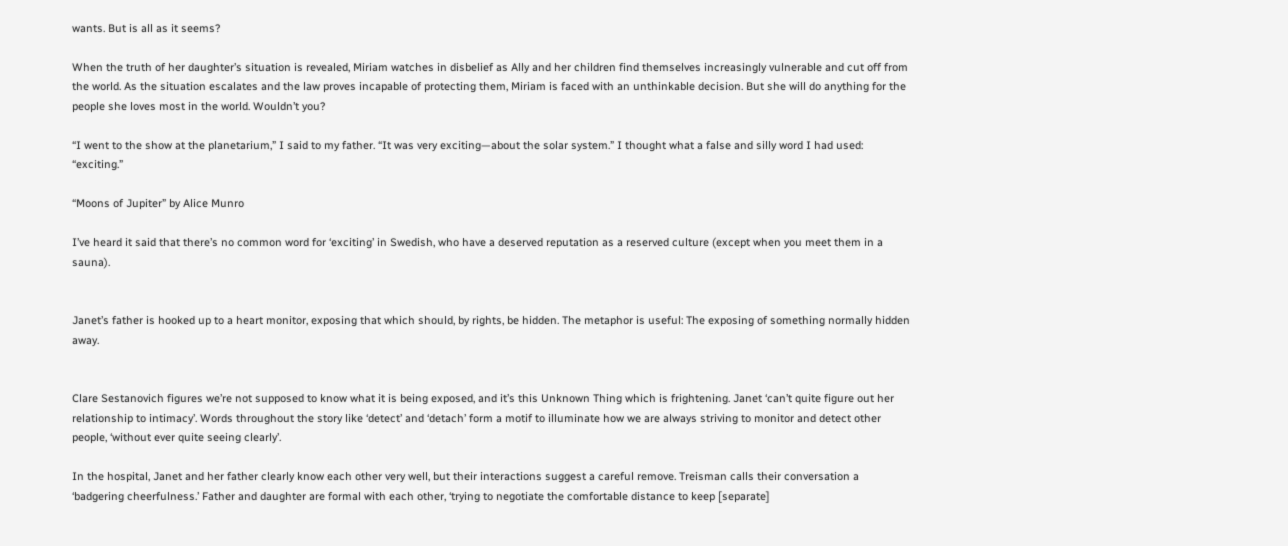wants. But is all as it seems?

When the truth of her daughter’s situation is revealed, Miriam watches in disbelief as Ally and her children find themselves increasingly vulnerable and cut off from the world. As the situation escalates and the law proves incapable of protecting them, Miriam is faced with an unthinkable decision. But she will do anything for the people she loves most in the world. Wouldn’t you?

“I went to the show at the planetarium,” I said to my father. “It was very exciting—about the solar system.” I thought what a false and silly word I had used: “exciting.”

“Moons of Jupiter” by Alice Munro

I’ve heard it said that there’s no common word for ‘exciting’ in Swedish, who have a deserved reputation as a reserved culture (except when you meet them in a sauna).


Janet’s father is hooked up to a heart monitor, exposing that which should, by rights, be hidden. The metaphor is useful: The exposing of something normally hidden away.


Clare Sestanovich figures we’re not supposed to know what it is being exposed, and it’s this Unknown Thing which is frightening. Janet ‘can’t quite figure out her relationship to intimacy’. Words throughout the story like ‘detect’ and ‘detach’ form a motif to illuminate how we are always striving to monitor and detect other people, ‘without ever quite seeing clearly’.

In the hospital, Janet and her father clearly know each other very well, but their interactions suggest a careful remove. Treisman calls their conversation a ‘badgering cheerfulness.’ Father and daughter are formal with each other, ‘trying to negotiate the comfortable distance to keep [separate]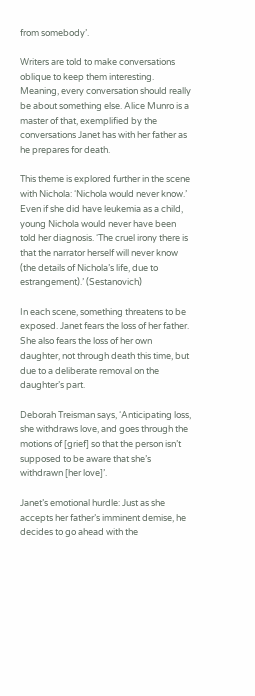from somebody’.

Writers are told to make conversations oblique to keep them interesting. Meaning, every conversation should really be about something else. Alice Munro is a master of that, exemplified by the conversations Janet has with her father as he prepares for death.

This theme is explored further in the scene with Nichola: ‘Nichola would never know.’ Even if she did have leukemia as a child, young Nichola would never have been told her diagnosis. ‘The cruel irony there is that the narrator herself will never know (the details of Nichola’s life, due to estrangement).’ (Sestanovich)

In each scene, something threatens to be exposed. Janet fears the loss of her father. She also fears the loss of her own daughter, not through death this time, but due to a deliberate removal on the daughter’s part.

Deborah Treisman says, ‘Anticipating loss, she withdraws love, and goes through the motions of [grief] so that the person isn’t supposed to be aware that she’s withdrawn [her love]’.

Janet’s emotional hurdle: Just as she accepts her father’s imminent demise, he decides to go ahead with the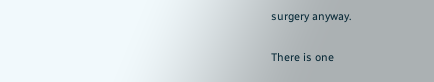surgery anyway.

There is one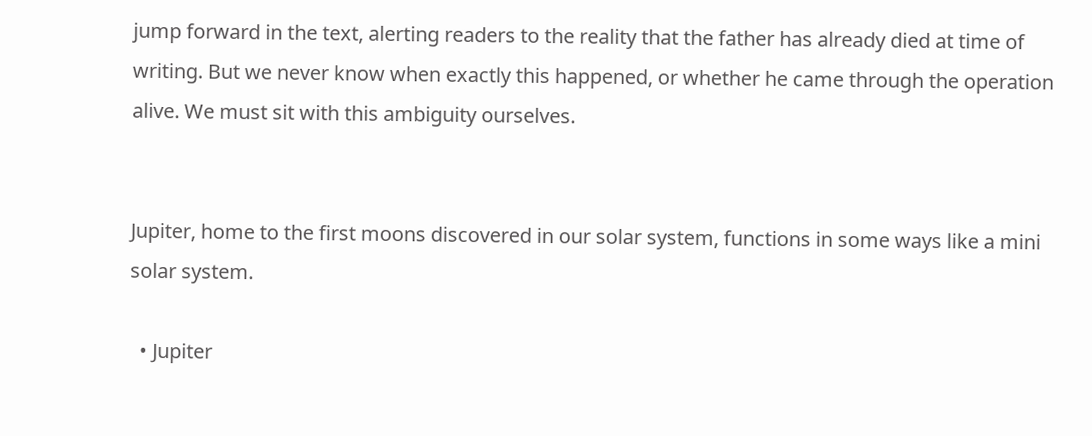jump forward in the text, alerting readers to the reality that the father has already died at time of writing. But we never know when exactly this happened, or whether he came through the operation alive. We must sit with this ambiguity ourselves.


Jupiter, home to the first moons discovered in our solar system, functions in some ways like a mini solar system.

  • Jupiter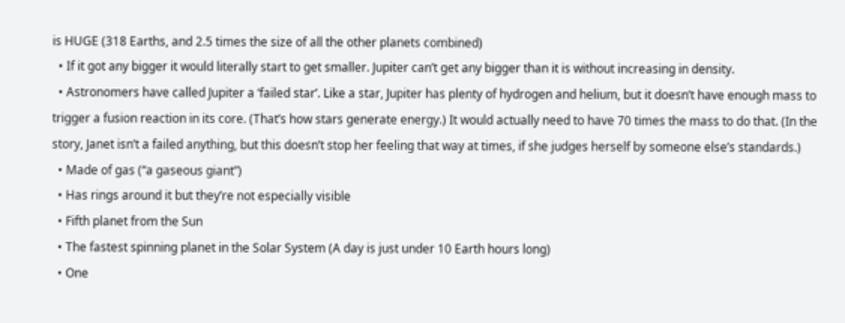is HUGE (318 Earths, and 2.5 times the size of all the other planets combined)
  • If it got any bigger it would literally start to get smaller. Jupiter can’t get any bigger than it is without increasing in density.
  • Astronomers have called Jupiter a ‘failed star’. Like a star, Jupiter has plenty of hydrogen and helium, but it doesn’t have enough mass to trigger a fusion reaction in its core. (That’s how stars generate energy.) It would actually need to have 70 times the mass to do that. (In the story, Janet isn’t a failed anything, but this doesn’t stop her feeling that way at times, if she judges herself by someone else’s standards.)
  • Made of gas (“a gaseous giant”)
  • Has rings around it but they’re not especially visible
  • Fifth planet from the Sun
  • The fastest spinning planet in the Solar System (A day is just under 10 Earth hours long)
  • One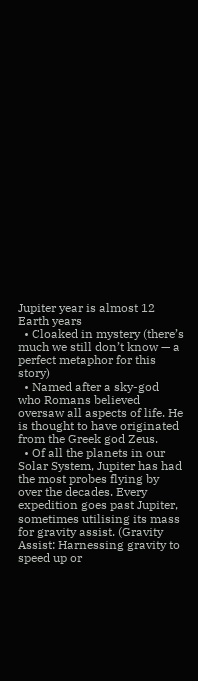Jupiter year is almost 12 Earth years
  • Cloaked in mystery (there’s much we still don’t know — a perfect metaphor for this story)
  • Named after a sky-god who Romans believed oversaw all aspects of life. He is thought to have originated from the Greek god Zeus.
  • Of all the planets in our Solar System, Jupiter has had the most probes flying by over the decades. Every expedition goes past Jupiter, sometimes utilising its mass for gravity assist. (Gravity Assist: Harnessing gravity to speed up or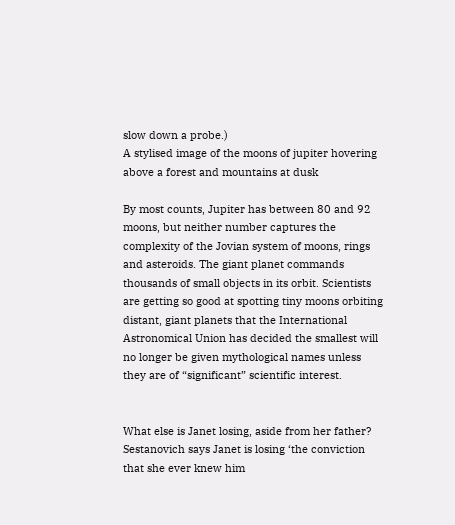slow down a probe.)
A stylised image of the moons of jupiter hovering above a forest and mountains at dusk

By most counts, Jupiter has between 80 and 92 moons, but neither number captures the complexity of the Jovian system of moons, rings and asteroids. The giant planet commands thousands of small objects in its orbit. Scientists are getting so good at spotting tiny moons orbiting distant, giant planets that the International Astronomical Union has decided the smallest will no longer be given mythological names unless they are of “significant” scientific interest.


What else is Janet losing, aside from her father? Sestanovich says Janet is losing ‘the conviction that she ever knew him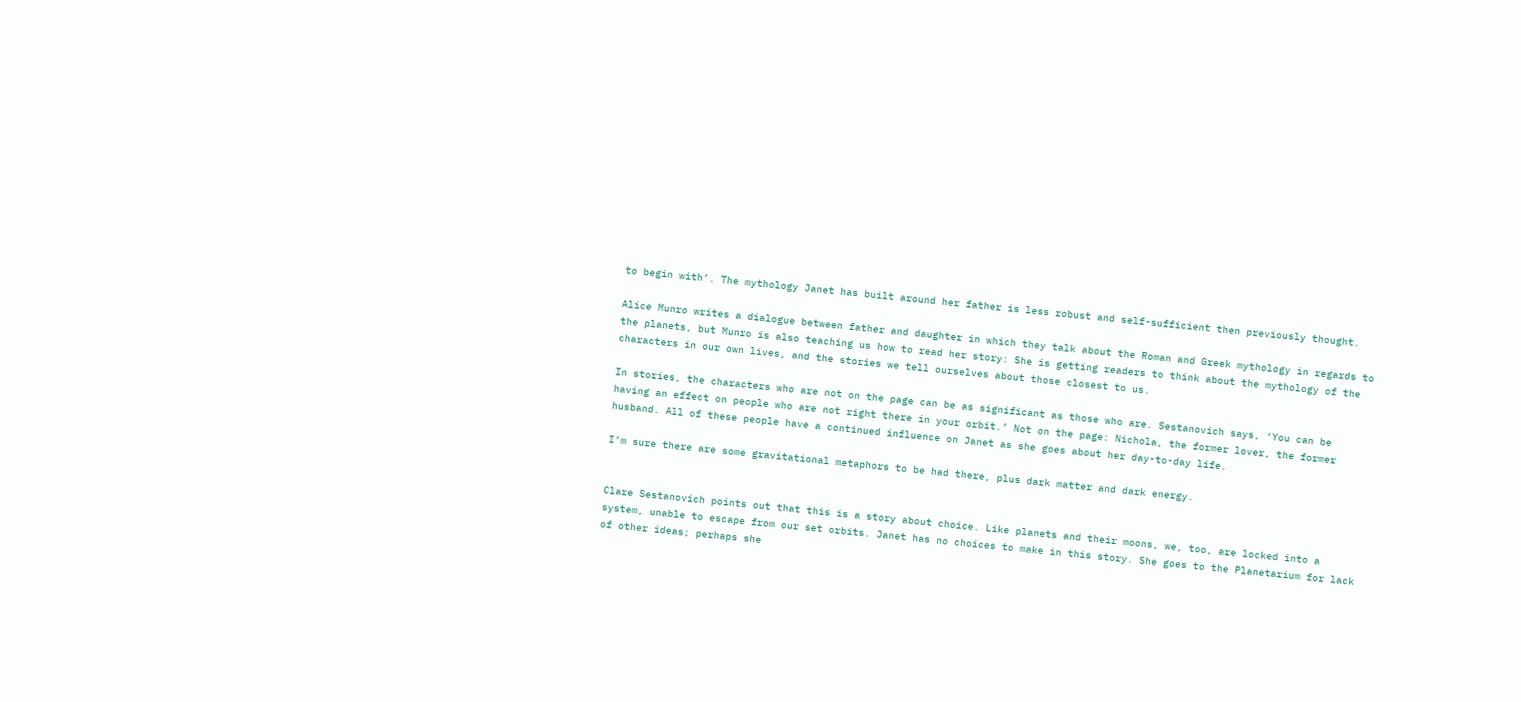to begin with’. The mythology Janet has built around her father is less robust and self-sufficient then previously thought.

Alice Munro writes a dialogue between father and daughter in which they talk about the Roman and Greek mythology in regards to the planets, but Munro is also teaching us how to read her story: She is getting readers to think about the mythology of the characters in our own lives, and the stories we tell ourselves about those closest to us.

In stories, the characters who are not on the page can be as significant as those who are. Sestanovich says, ‘You can be having an effect on people who are not right there in your orbit.’ Not on the page: Nichola, the former lover, the former husband. All of these people have a continued influence on Janet as she goes about her day-to-day life.

I’m sure there are some gravitational metaphors to be had there, plus dark matter and dark energy.


Clare Sestanovich points out that this is a story about choice. Like planets and their moons, we, too, are locked into a system, unable to escape from our set orbits. Janet has no choices to make in this story. She goes to the Planetarium for lack of other ideas; perhaps she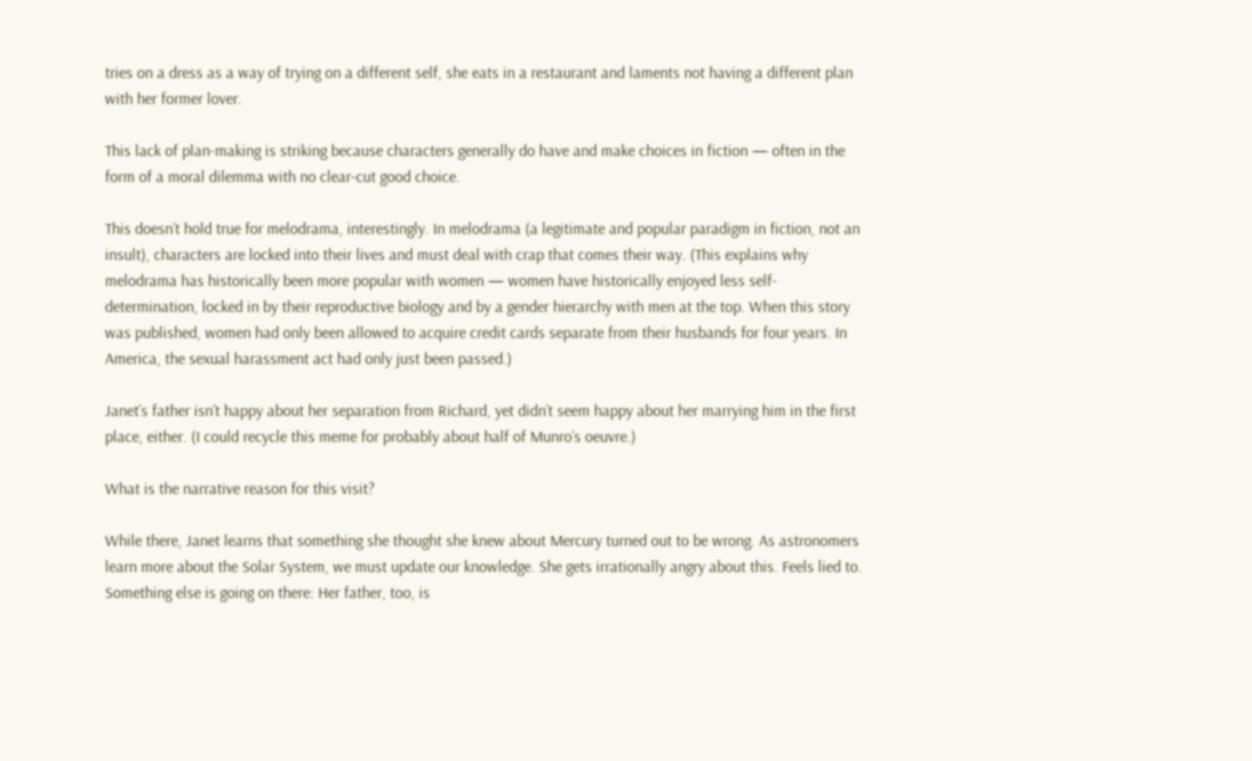tries on a dress as a way of trying on a different self, she eats in a restaurant and laments not having a different plan with her former lover.

This lack of plan-making is striking because characters generally do have and make choices in fiction — often in the form of a moral dilemma with no clear-cut good choice.

This doesn’t hold true for melodrama, interestingly. In melodrama (a legitimate and popular paradigm in fiction, not an insult), characters are locked into their lives and must deal with crap that comes their way. (This explains why melodrama has historically been more popular with women — women have historically enjoyed less self-determination, locked in by their reproductive biology and by a gender hierarchy with men at the top. When this story was published, women had only been allowed to acquire credit cards separate from their husbands for four years. In America, the sexual harassment act had only just been passed.)

Janet’s father isn’t happy about her separation from Richard, yet didn’t seem happy about her marrying him in the first place, either. (I could recycle this meme for probably about half of Munro’s oeuvre.)

What is the narrative reason for this visit?

While there, Janet learns that something she thought she knew about Mercury turned out to be wrong. As astronomers learn more about the Solar System, we must update our knowledge. She gets irrationally angry about this. Feels lied to. Something else is going on there: Her father, too, is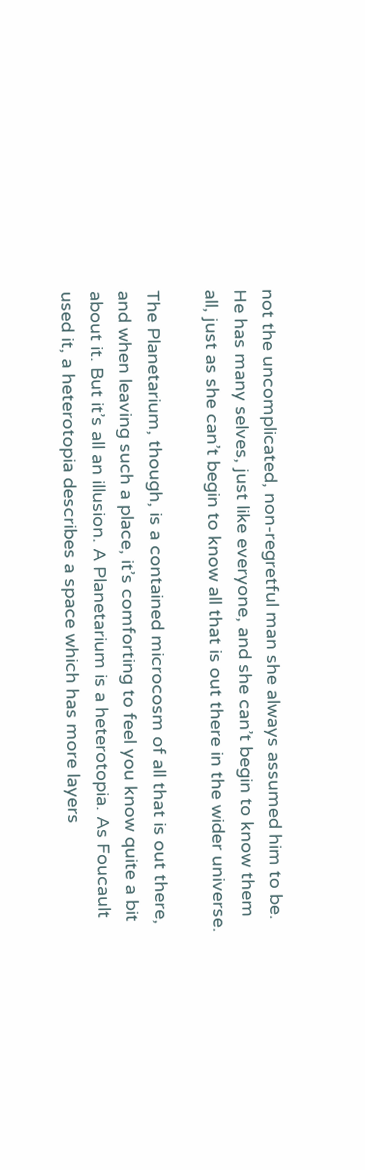not the uncomplicated, non-regretful man she always assumed him to be. He has many selves, just like everyone, and she can’t begin to know them all, just as she can’t begin to know all that is out there in the wider universe.

The Planetarium, though, is a contained microcosm of all that is out there, and when leaving such a place, it’s comforting to feel you know quite a bit about it. But it’s all an illusion. A Planetarium is a heterotopia. As Foucault used it, a heterotopia describes a space which has more layers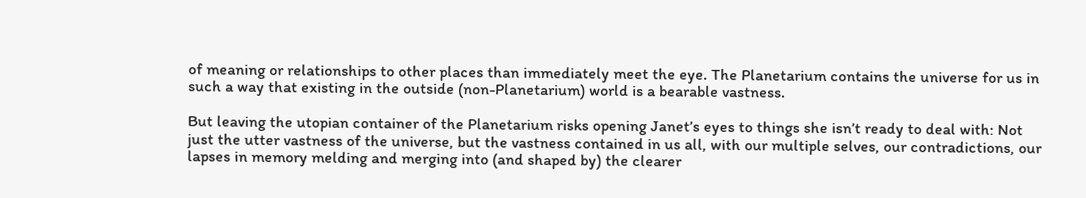of meaning or relationships to other places than immediately meet the eye. The Planetarium contains the universe for us in such a way that existing in the outside (non-Planetarium) world is a bearable vastness.

But leaving the utopian container of the Planetarium risks opening Janet’s eyes to things she isn’t ready to deal with: Not just the utter vastness of the universe, but the vastness contained in us all, with our multiple selves, our contradictions, our lapses in memory melding and merging into (and shaped by) the clearer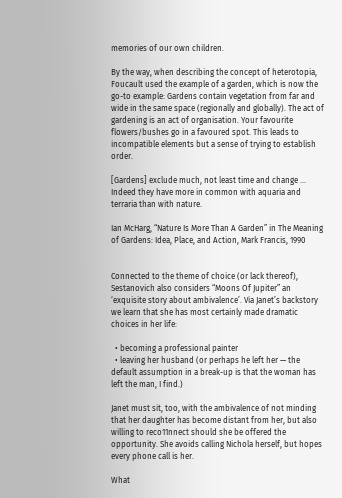memories of our own children.

By the way, when describing the concept of heterotopia, Foucault used the example of a garden, which is now the go-to example: Gardens contain vegetation from far and wide in the same space (regionally and globally). The act of gardening is an act of organisation. Your favourite flowers/bushes go in a favoured spot. This leads to incompatible elements but a sense of trying to establish order.

[Gardens] exclude much, not least time and change … Indeed they have more in common with aquaria and terraria than with nature.

Ian McHarg, “Nature Is More Than A Garden” in The Meaning of Gardens: Idea, Place, and Action, Mark Francis, 1990


Connected to the theme of choice (or lack thereof), Sestanovich also considers “Moons Of Jupiter” an ‘exquisite story about ambivalence’. Via Janet’s backstory we learn that she has most certainly made dramatic choices in her life:

  • becoming a professional painter
  • leaving her husband (or perhaps he left her — the default assumption in a break-up is that the woman has left the man, I find.)

Janet must sit, too, with the ambivalence of not minding that her daughter has become distant from her, but also willing to reco11nnect should she be offered the opportunity. She avoids calling Nichola herself, but hopes every phone call is her.

What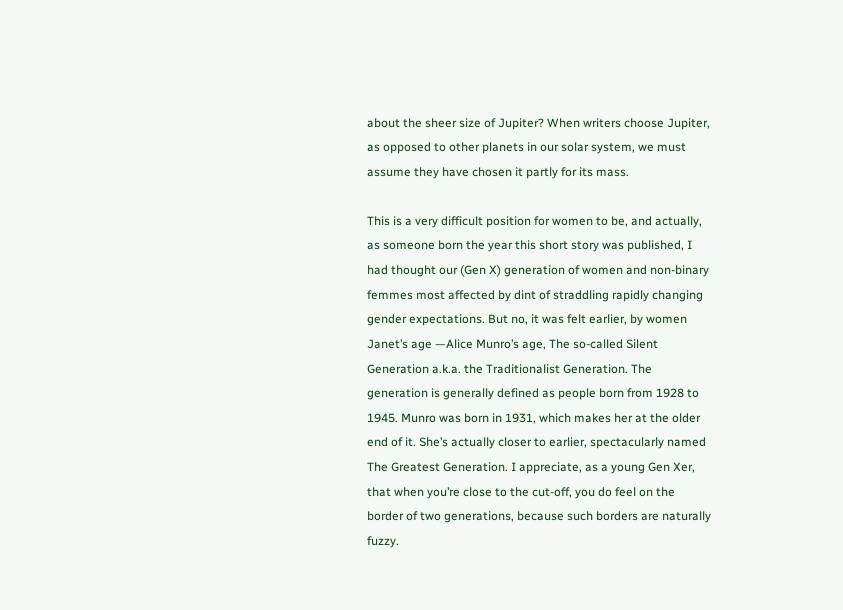about the sheer size of Jupiter? When writers choose Jupiter, as opposed to other planets in our solar system, we must assume they have chosen it partly for its mass.

This is a very difficult position for women to be, and actually, as someone born the year this short story was published, I had thought our (Gen X) generation of women and non-binary femmes most affected by dint of straddling rapidly changing gender expectations. But no, it was felt earlier, by women Janet’s age —Alice Munro’s age, The so-called Silent Generation a.k.a. the Traditionalist Generation. The generation is generally defined as people born from 1928 to 1945. Munro was born in 1931, which makes her at the older end of it. She’s actually closer to earlier, spectacularly named The Greatest Generation. I appreciate, as a young Gen Xer, that when you’re close to the cut-off, you do feel on the border of two generations, because such borders are naturally fuzzy.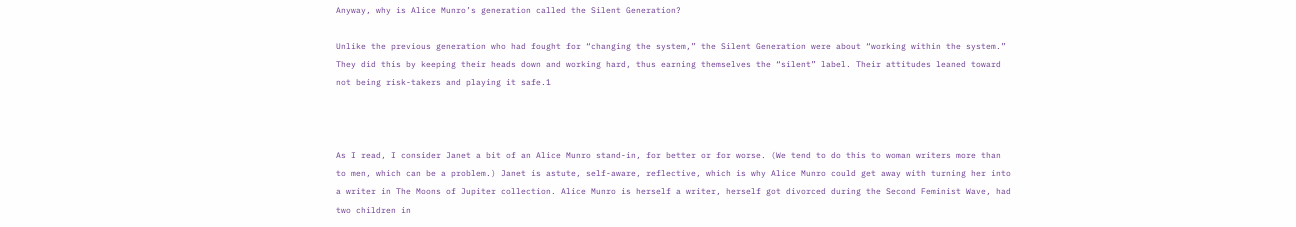Anyway, why is Alice Munro’s generation called the Silent Generation?

Unlike the previous generation who had fought for “changing the system,” the Silent Generation were about “working within the system.” They did this by keeping their heads down and working hard, thus earning themselves the “silent” label. Their attitudes leaned toward not being risk-takers and playing it safe.1



As I read, I consider Janet a bit of an Alice Munro stand-in, for better or for worse. (We tend to do this to woman writers more than to men, which can be a problem.) Janet is astute, self-aware, reflective, which is why Alice Munro could get away with turning her into a writer in The Moons of Jupiter collection. Alice Munro is herself a writer, herself got divorced during the Second Feminist Wave, had two children in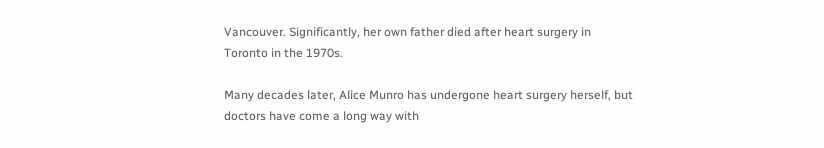Vancouver. Significantly, her own father died after heart surgery in Toronto in the 1970s.

Many decades later, Alice Munro has undergone heart surgery herself, but doctors have come a long way with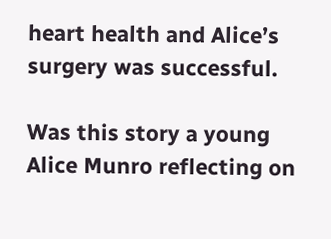heart health and Alice’s surgery was successful.

Was this story a young Alice Munro reflecting on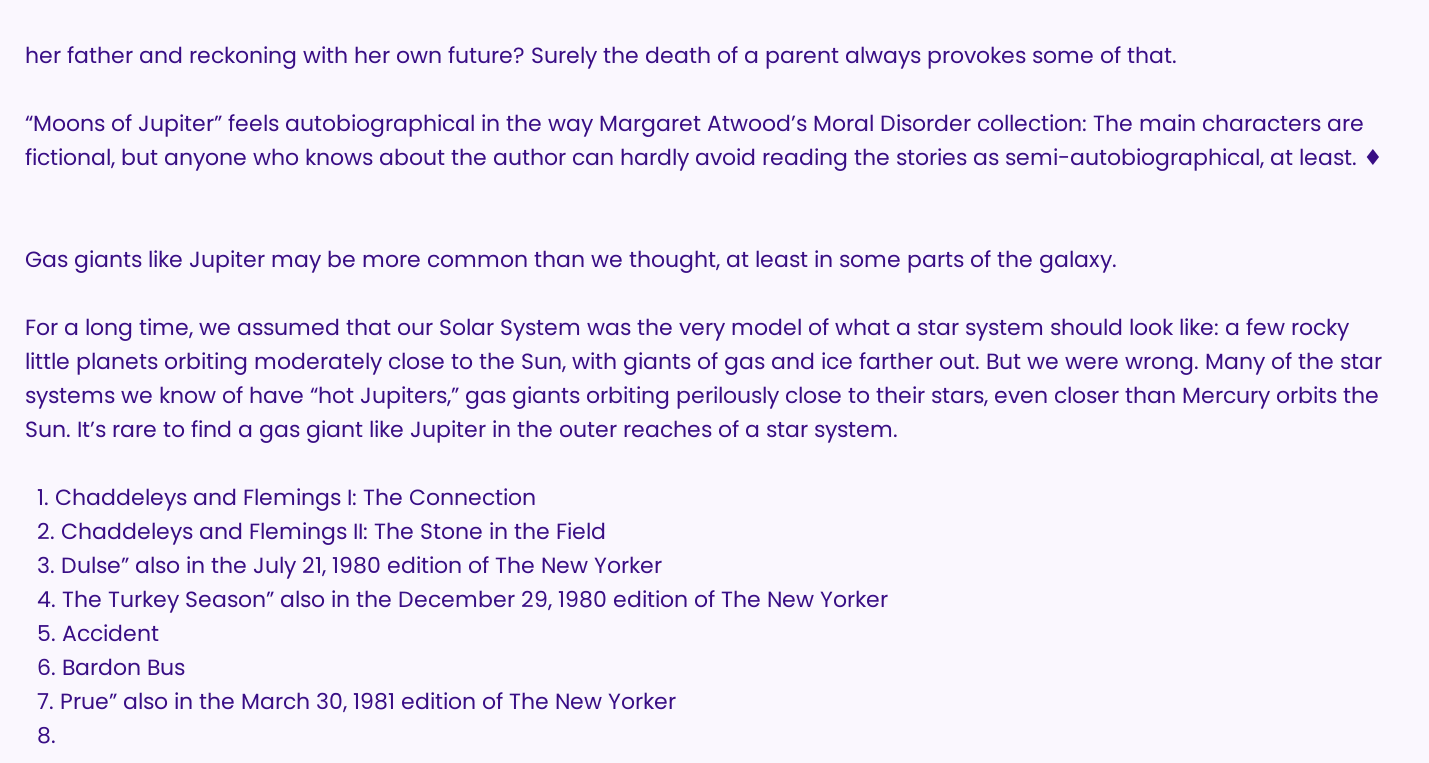her father and reckoning with her own future? Surely the death of a parent always provokes some of that.

“Moons of Jupiter” feels autobiographical in the way Margaret Atwood’s Moral Disorder collection: The main characters are fictional, but anyone who knows about the author can hardly avoid reading the stories as semi-autobiographical, at least. ♦


Gas giants like Jupiter may be more common than we thought, at least in some parts of the galaxy.

For a long time, we assumed that our Solar System was the very model of what a star system should look like: a few rocky little planets orbiting moderately close to the Sun, with giants of gas and ice farther out. But we were wrong. Many of the star systems we know of have “hot Jupiters,” gas giants orbiting perilously close to their stars, even closer than Mercury orbits the Sun. It’s rare to find a gas giant like Jupiter in the outer reaches of a star system.

  1. Chaddeleys and Flemings I: The Connection
  2. Chaddeleys and Flemings II: The Stone in the Field
  3. Dulse” also in the July 21, 1980 edition of The New Yorker
  4. The Turkey Season” also in the December 29, 1980 edition of The New Yorker
  5. Accident
  6. Bardon Bus
  7. Prue” also in the March 30, 1981 edition of The New Yorker
  8.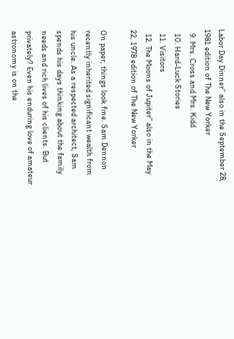Labor Day Dinner” also in the September 28, 1981 edition of The New Yorker
  9. Mrs. Cross and Mrs. Kidd
  10. Hard-Luck Stories
  11. Visitors
  12. The Moons of Jupiter” also in the May 22, 1978 edition of The New Yorker

On paper, things look fine. Sam Dennon recently inherited significant wealth from his uncle. As a respected architect, Sam spends his days thinking about the family needs and rich lives of his clients. But privately? Even his enduring love of amateur astronomy is on the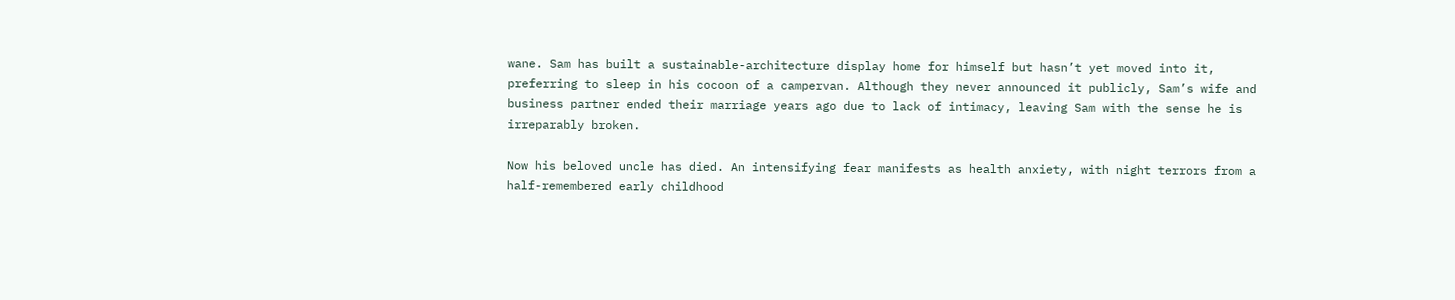wane. Sam has built a sustainable-architecture display home for himself but hasn’t yet moved into it, preferring to sleep in his cocoon of a campervan. Although they never announced it publicly, Sam’s wife and business partner ended their marriage years ago due to lack of intimacy, leaving Sam with the sense he is irreparably broken.

Now his beloved uncle has died. An intensifying fear manifests as health anxiety, with night terrors from a half-remembered early childhood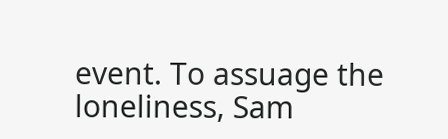event. To assuage the loneliness, Sam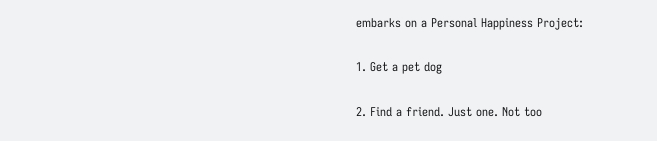embarks on a Personal Happiness Project:

1. Get a pet dog

2. Find a friend. Just one. Not too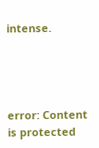intense.




error: Content is protected